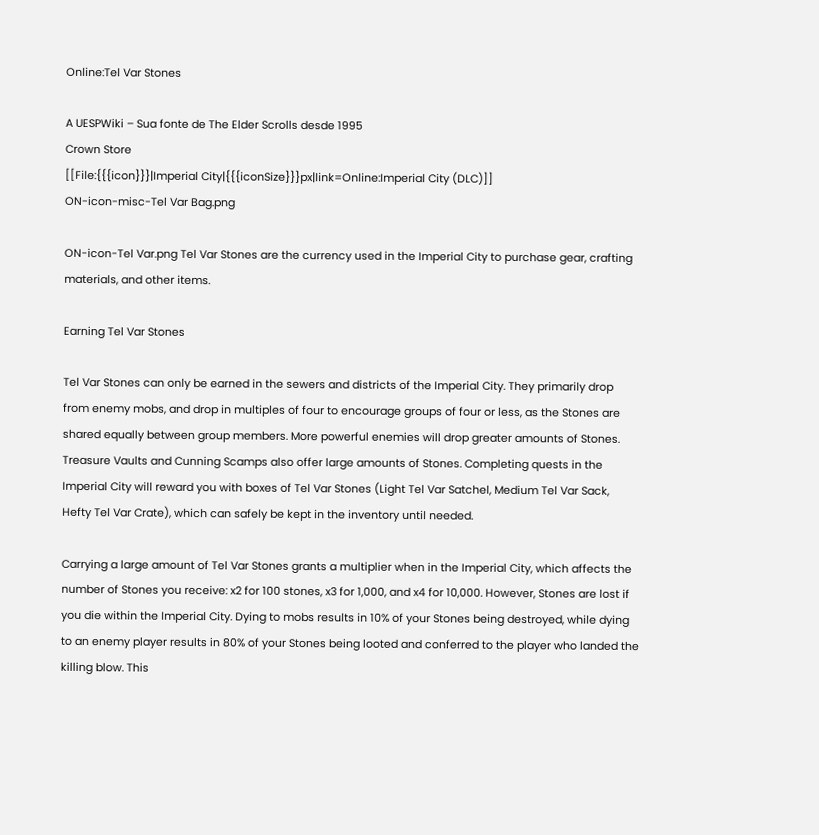Online:Tel Var Stones

A UESPWiki – Sua fonte de The Elder Scrolls desde 1995
Crown Store
[[File:{{{icon}}}|Imperial City|{{{iconSize}}}px|link=Online:Imperial City (DLC)]]
ON-icon-misc-Tel Var Bag.png

ON-icon-Tel Var.png Tel Var Stones are the currency used in the Imperial City to purchase gear, crafting materials, and other items.

Earning Tel Var Stones

Tel Var Stones can only be earned in the sewers and districts of the Imperial City. They primarily drop from enemy mobs, and drop in multiples of four to encourage groups of four or less, as the Stones are shared equally between group members. More powerful enemies will drop greater amounts of Stones. Treasure Vaults and Cunning Scamps also offer large amounts of Stones. Completing quests in the Imperial City will reward you with boxes of Tel Var Stones (Light Tel Var Satchel, Medium Tel Var Sack, Hefty Tel Var Crate), which can safely be kept in the inventory until needed.

Carrying a large amount of Tel Var Stones grants a multiplier when in the Imperial City, which affects the number of Stones you receive: x2 for 100 stones, x3 for 1,000, and x4 for 10,000. However, Stones are lost if you die within the Imperial City. Dying to mobs results in 10% of your Stones being destroyed, while dying to an enemy player results in 80% of your Stones being looted and conferred to the player who landed the killing blow. This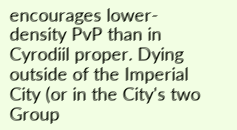encourages lower-density PvP than in Cyrodiil proper. Dying outside of the Imperial City (or in the City's two Group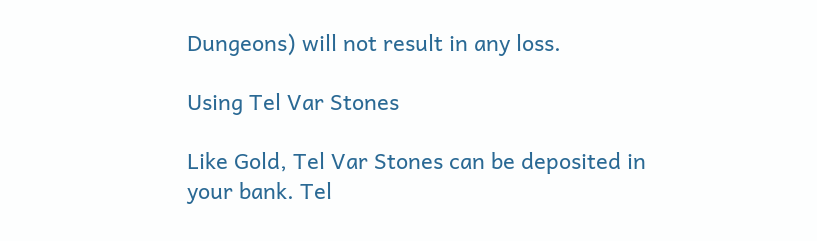Dungeons) will not result in any loss.

Using Tel Var Stones

Like Gold, Tel Var Stones can be deposited in your bank. Tel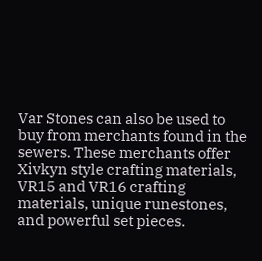Var Stones can also be used to buy from merchants found in the sewers. These merchants offer Xivkyn style crafting materials, VR15 and VR16 crafting materials, unique runestones, and powerful set pieces.